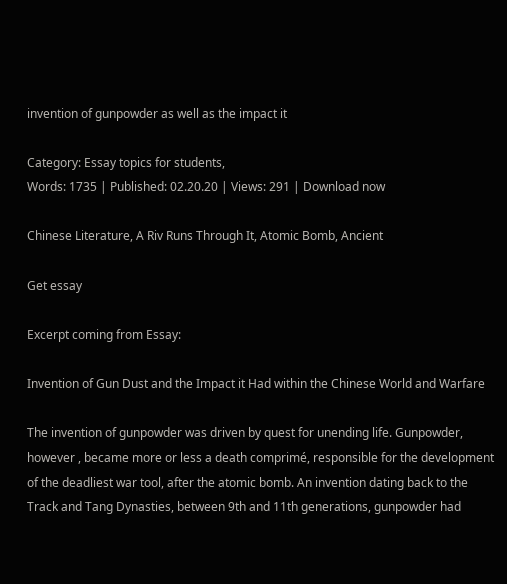invention of gunpowder as well as the impact it

Category: Essay topics for students,
Words: 1735 | Published: 02.20.20 | Views: 291 | Download now

Chinese Literature, A Riv Runs Through It, Atomic Bomb, Ancient

Get essay

Excerpt coming from Essay:

Invention of Gun Dust and the Impact it Had within the Chinese World and Warfare

The invention of gunpowder was driven by quest for unending life. Gunpowder, however , became more or less a death comprimé, responsible for the development of the deadliest war tool, after the atomic bomb. An invention dating back to the Track and Tang Dynasties, between 9th and 11th generations, gunpowder had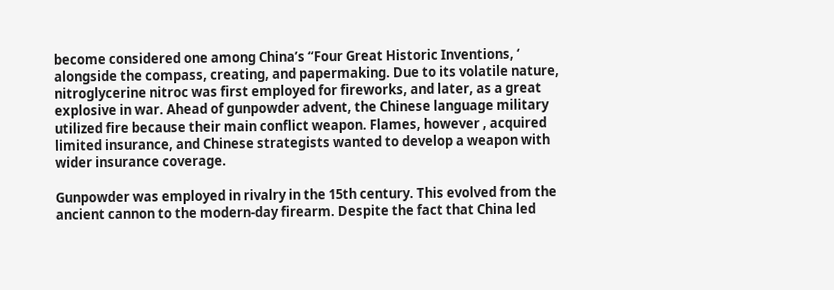become considered one among China’s “Four Great Historic Inventions, ‘ alongside the compass, creating, and papermaking. Due to its volatile nature, nitroglycerine nitroc was first employed for fireworks, and later, as a great explosive in war. Ahead of gunpowder advent, the Chinese language military utilized fire because their main conflict weapon. Flames, however , acquired limited insurance, and Chinese strategists wanted to develop a weapon with wider insurance coverage.

Gunpowder was employed in rivalry in the 15th century. This evolved from the ancient cannon to the modern-day firearm. Despite the fact that China led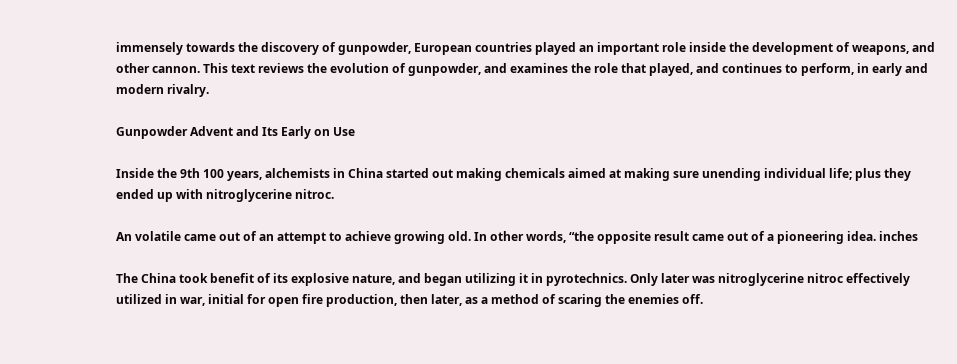immensely towards the discovery of gunpowder, European countries played an important role inside the development of weapons, and other cannon. This text reviews the evolution of gunpowder, and examines the role that played, and continues to perform, in early and modern rivalry.

Gunpowder Advent and Its Early on Use

Inside the 9th 100 years, alchemists in China started out making chemicals aimed at making sure unending individual life; plus they ended up with nitroglycerine nitroc.

An volatile came out of an attempt to achieve growing old. In other words, “the opposite result came out of a pioneering idea. inches

The China took benefit of its explosive nature, and began utilizing it in pyrotechnics. Only later was nitroglycerine nitroc effectively utilized in war, initial for open fire production, then later, as a method of scaring the enemies off.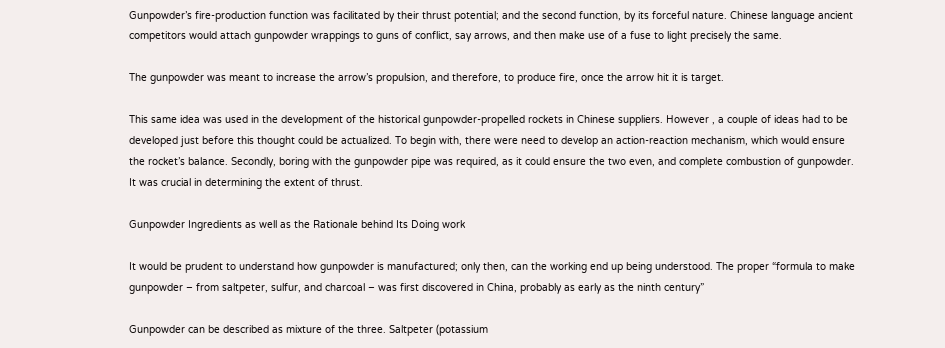Gunpowder’s fire-production function was facilitated by their thrust potential; and the second function, by its forceful nature. Chinese language ancient competitors would attach gunpowder wrappings to guns of conflict, say arrows, and then make use of a fuse to light precisely the same.

The gunpowder was meant to increase the arrow’s propulsion, and therefore, to produce fire, once the arrow hit it is target.

This same idea was used in the development of the historical gunpowder-propelled rockets in Chinese suppliers. However , a couple of ideas had to be developed just before this thought could be actualized. To begin with, there were need to develop an action-reaction mechanism, which would ensure the rocket’s balance. Secondly, boring with the gunpowder pipe was required, as it could ensure the two even, and complete combustion of gunpowder. It was crucial in determining the extent of thrust.

Gunpowder Ingredients as well as the Rationale behind Its Doing work

It would be prudent to understand how gunpowder is manufactured; only then, can the working end up being understood. The proper “formula to make gunpowder – from saltpeter, sulfur, and charcoal – was first discovered in China, probably as early as the ninth century”

Gunpowder can be described as mixture of the three. Saltpeter (potassium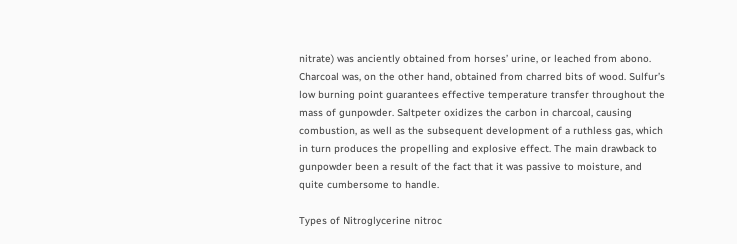nitrate) was anciently obtained from horses’ urine, or leached from abono. Charcoal was, on the other hand, obtained from charred bits of wood. Sulfur’s low burning point guarantees effective temperature transfer throughout the mass of gunpowder. Saltpeter oxidizes the carbon in charcoal, causing combustion, as well as the subsequent development of a ruthless gas, which in turn produces the propelling and explosive effect. The main drawback to gunpowder been a result of the fact that it was passive to moisture, and quite cumbersome to handle.

Types of Nitroglycerine nitroc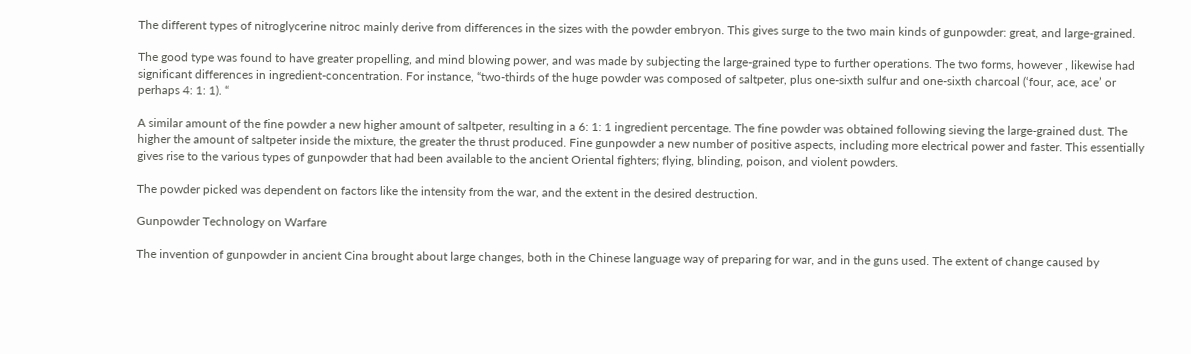The different types of nitroglycerine nitroc mainly derive from differences in the sizes with the powder embryon. This gives surge to the two main kinds of gunpowder: great, and large-grained.

The good type was found to have greater propelling, and mind blowing power, and was made by subjecting the large-grained type to further operations. The two forms, however , likewise had significant differences in ingredient-concentration. For instance, “two-thirds of the huge powder was composed of saltpeter, plus one-sixth sulfur and one-sixth charcoal (‘four, ace, ace’ or perhaps 4: 1: 1). “

A similar amount of the fine powder a new higher amount of saltpeter, resulting in a 6: 1: 1 ingredient percentage. The fine powder was obtained following sieving the large-grained dust. The higher the amount of saltpeter inside the mixture, the greater the thrust produced. Fine gunpowder a new number of positive aspects, including more electrical power and faster. This essentially gives rise to the various types of gunpowder that had been available to the ancient Oriental fighters; flying, blinding, poison, and violent powders.

The powder picked was dependent on factors like the intensity from the war, and the extent in the desired destruction.

Gunpowder Technology on Warfare

The invention of gunpowder in ancient Cina brought about large changes, both in the Chinese language way of preparing for war, and in the guns used. The extent of change caused by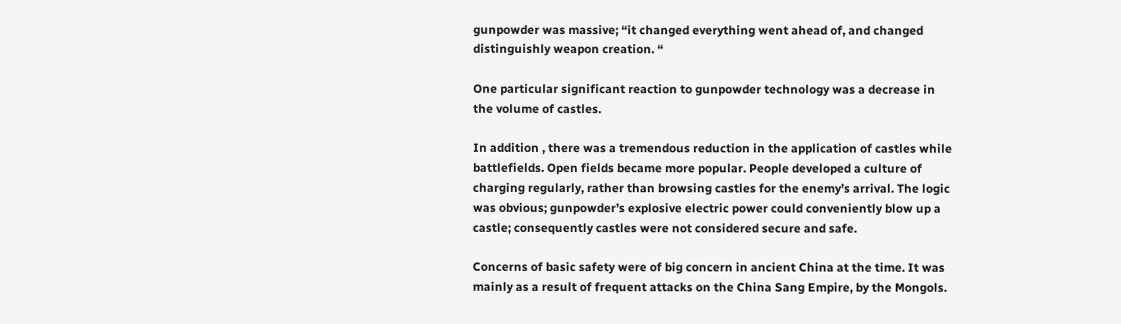gunpowder was massive; “it changed everything went ahead of, and changed distinguishly weapon creation. “

One particular significant reaction to gunpowder technology was a decrease in the volume of castles.

In addition , there was a tremendous reduction in the application of castles while battlefields. Open fields became more popular. People developed a culture of charging regularly, rather than browsing castles for the enemy’s arrival. The logic was obvious; gunpowder’s explosive electric power could conveniently blow up a castle; consequently castles were not considered secure and safe.

Concerns of basic safety were of big concern in ancient China at the time. It was mainly as a result of frequent attacks on the China Sang Empire, by the Mongols.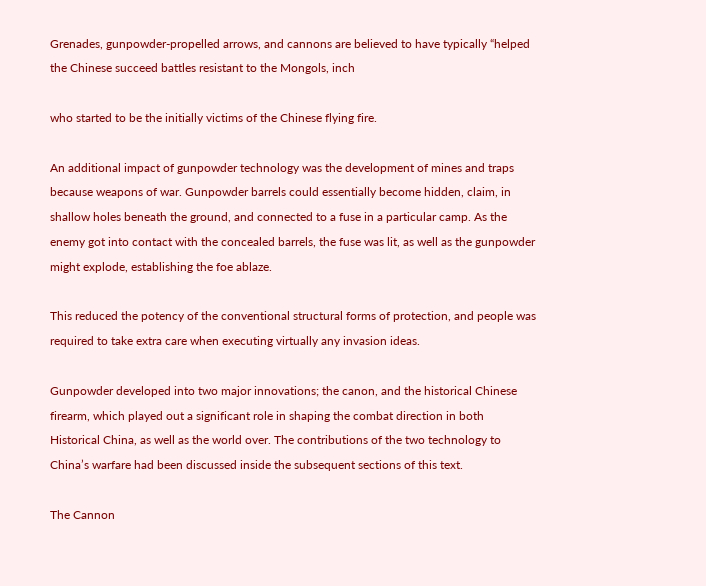Grenades, gunpowder-propelled arrows, and cannons are believed to have typically “helped the Chinese succeed battles resistant to the Mongols, inch

who started to be the initially victims of the Chinese flying fire.

An additional impact of gunpowder technology was the development of mines and traps because weapons of war. Gunpowder barrels could essentially become hidden, claim, in shallow holes beneath the ground, and connected to a fuse in a particular camp. As the enemy got into contact with the concealed barrels, the fuse was lit, as well as the gunpowder might explode, establishing the foe ablaze.

This reduced the potency of the conventional structural forms of protection, and people was required to take extra care when executing virtually any invasion ideas.

Gunpowder developed into two major innovations; the canon, and the historical Chinese firearm, which played out a significant role in shaping the combat direction in both Historical China, as well as the world over. The contributions of the two technology to China’s warfare had been discussed inside the subsequent sections of this text.

The Cannon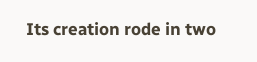Its creation rode in two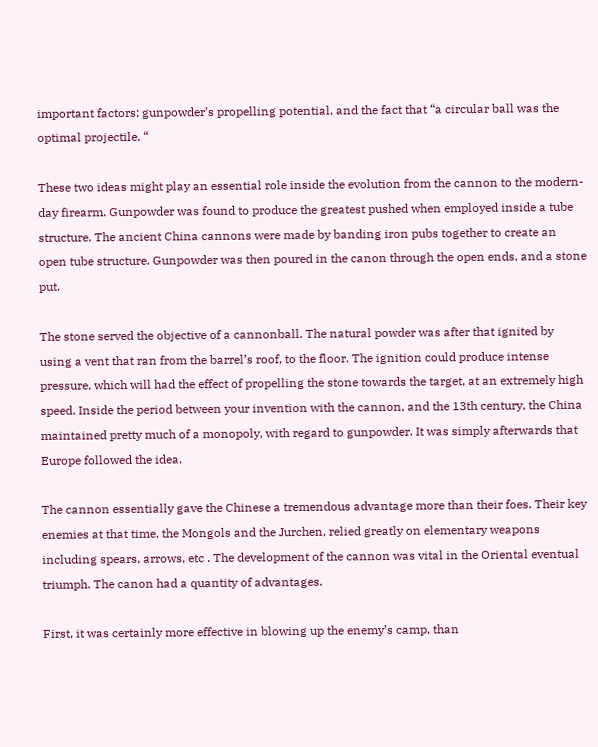important factors; gunpowder’s propelling potential, and the fact that “a circular ball was the optimal projectile. “

These two ideas might play an essential role inside the evolution from the cannon to the modern-day firearm. Gunpowder was found to produce the greatest pushed when employed inside a tube structure. The ancient China cannons were made by banding iron pubs together to create an open tube structure. Gunpowder was then poured in the canon through the open ends, and a stone put.

The stone served the objective of a cannonball. The natural powder was after that ignited by using a vent that ran from the barrel’s roof, to the floor. The ignition could produce intense pressure, which will had the effect of propelling the stone towards the target, at an extremely high speed. Inside the period between your invention with the cannon, and the 13th century, the China maintained pretty much of a monopoly, with regard to gunpowder. It was simply afterwards that Europe followed the idea.

The cannon essentially gave the Chinese a tremendous advantage more than their foes. Their key enemies at that time, the Mongols and the Jurchen, relied greatly on elementary weapons including spears, arrows, etc . The development of the cannon was vital in the Oriental eventual triumph. The canon had a quantity of advantages.

First, it was certainly more effective in blowing up the enemy’s camp, than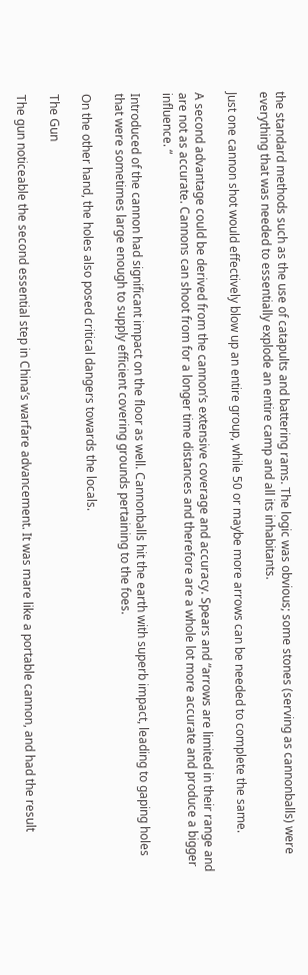the standard methods such as the use of catapults and battering rams. The logic was obvious; some stones (serving as cannonballs) were everything that was needed to essentially explode an entire camp and all its inhabitants.

Just one cannon shot would effectively blow up an entire group, while 50 or maybe more arrows can be needed to complete the same.

A second advantage could be derived from the cannon’s extensive coverage and accuracy. Spears and “arrows are limited in their range and are not as accurate. Cannons can shoot from for a longer time distances and therefore are a whole lot more accurate and produce a bigger influence. “

Introduced of the cannon had significant impact on the floor as well. Cannonballs hit the earth with superb impact, leading to gaping holes that were sometimes large enough to supply efficient covering grounds pertaining to the foes.

On the other hand, the holes also posed critical dangers towards the locals.

The Gun

The gun noticeable the second essential step in China’s warfare advancement. It was mare like a portable cannon, and had the result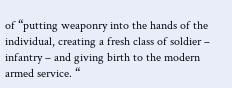of “putting weaponry into the hands of the individual, creating a fresh class of soldier – infantry – and giving birth to the modern armed service. “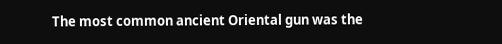The most common ancient Oriental gun was the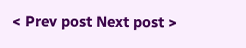< Prev post Next post >